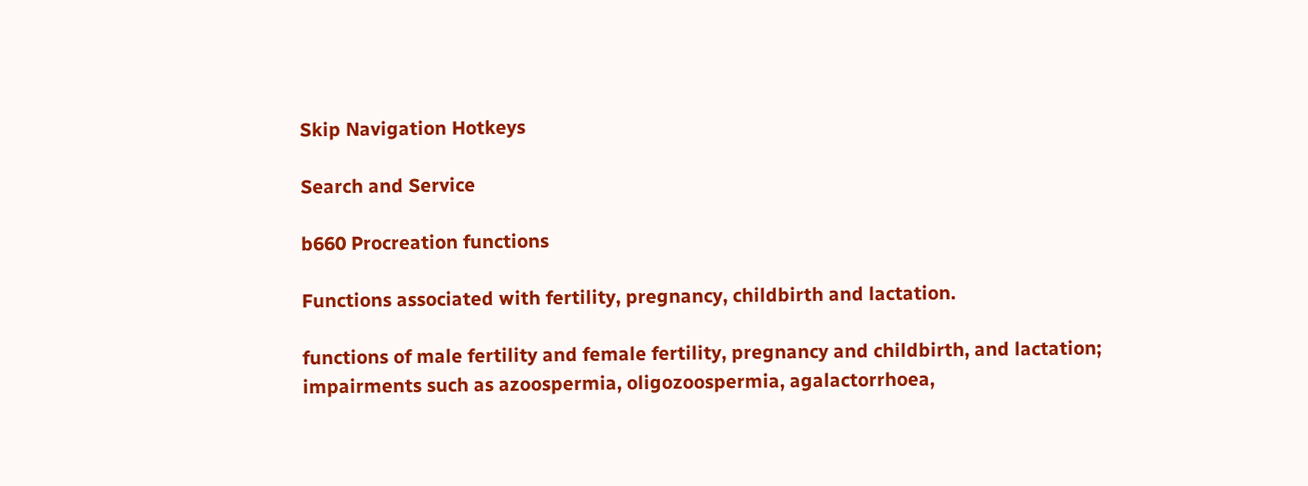Skip Navigation Hotkeys

Search and Service

b660 Procreation functions

Functions associated with fertility, pregnancy, childbirth and lactation.

functions of male fertility and female fertility, pregnancy and childbirth, and lactation; impairments such as azoospermia, oligozoospermia, agalactorrhoea,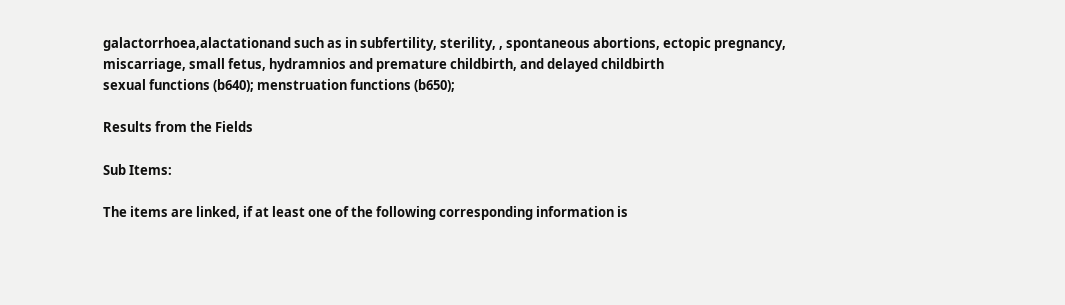galactorrhoea,alactationand such as in subfertility, sterility, , spontaneous abortions, ectopic pregnancy, miscarriage, small fetus, hydramnios and premature childbirth, and delayed childbirth
sexual functions (b640); menstruation functions (b650);

Results from the Fields

Sub Items:

The items are linked, if at least one of the following corresponding information is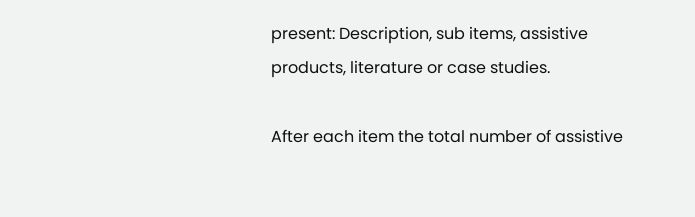present: Description, sub items, assistive products, literature or case studies.

After each item the total number of assistive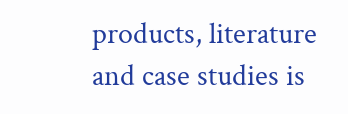products, literature and case studies is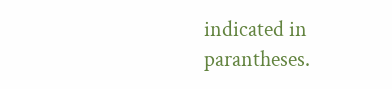indicated in parantheses.